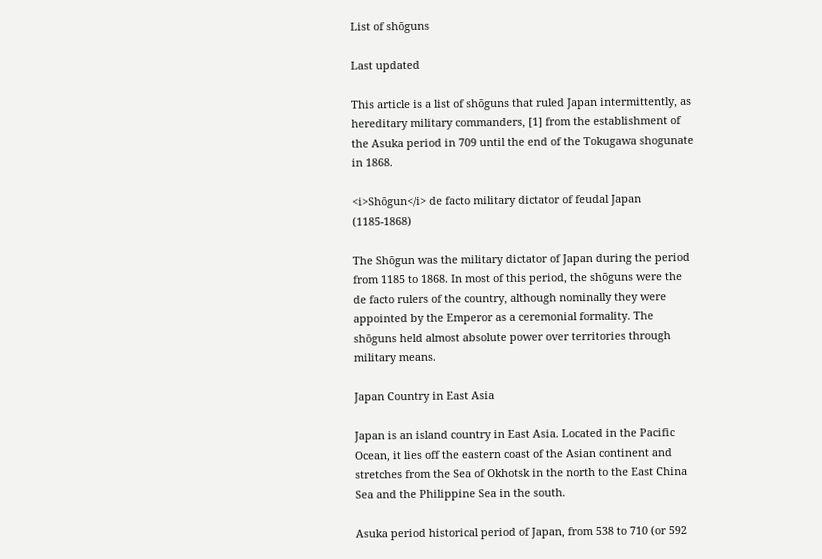List of shōguns

Last updated

This article is a list of shōguns that ruled Japan intermittently, as hereditary military commanders, [1] from the establishment of the Asuka period in 709 until the end of the Tokugawa shogunate in 1868.

<i>Shōgun</i> de facto military dictator of feudal Japan (1185-1868)

The Shōgun was the military dictator of Japan during the period from 1185 to 1868. In most of this period, the shōguns were the de facto rulers of the country, although nominally they were appointed by the Emperor as a ceremonial formality. The shōguns held almost absolute power over territories through military means.

Japan Country in East Asia

Japan is an island country in East Asia. Located in the Pacific Ocean, it lies off the eastern coast of the Asian continent and stretches from the Sea of Okhotsk in the north to the East China Sea and the Philippine Sea in the south.

Asuka period historical period of Japan, from 538 to 710 (or 592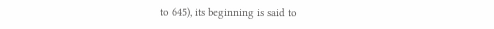to 645), its beginning is said to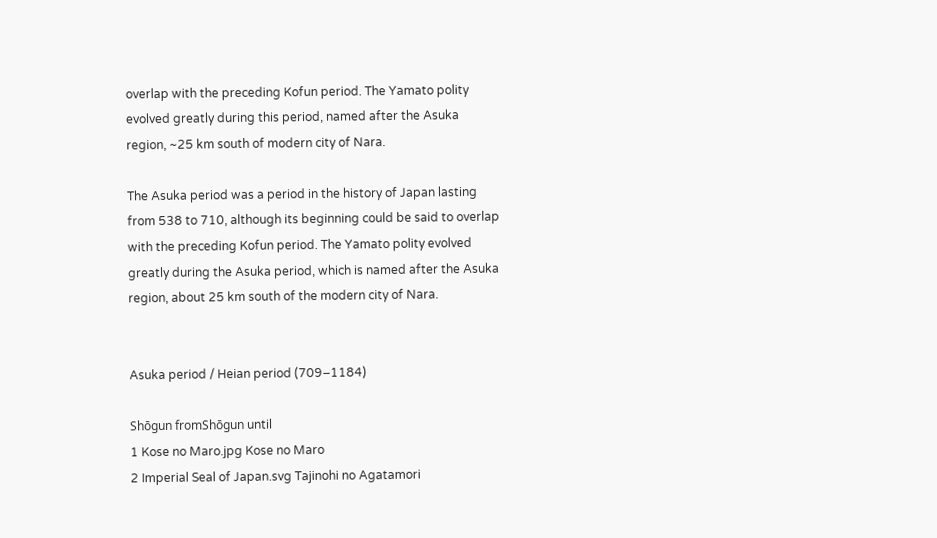overlap with the preceding Kofun period. The Yamato polity evolved greatly during this period, named after the Asuka region, ~25 km south of modern city of Nara.

The Asuka period was a period in the history of Japan lasting from 538 to 710, although its beginning could be said to overlap with the preceding Kofun period. The Yamato polity evolved greatly during the Asuka period, which is named after the Asuka region, about 25 km south of the modern city of Nara.


Asuka period / Heian period (709–1184)

Shōgun fromShōgun until
1 Kose no Maro.jpg Kose no Maro
2 Imperial Seal of Japan.svg Tajinohi no Agatamori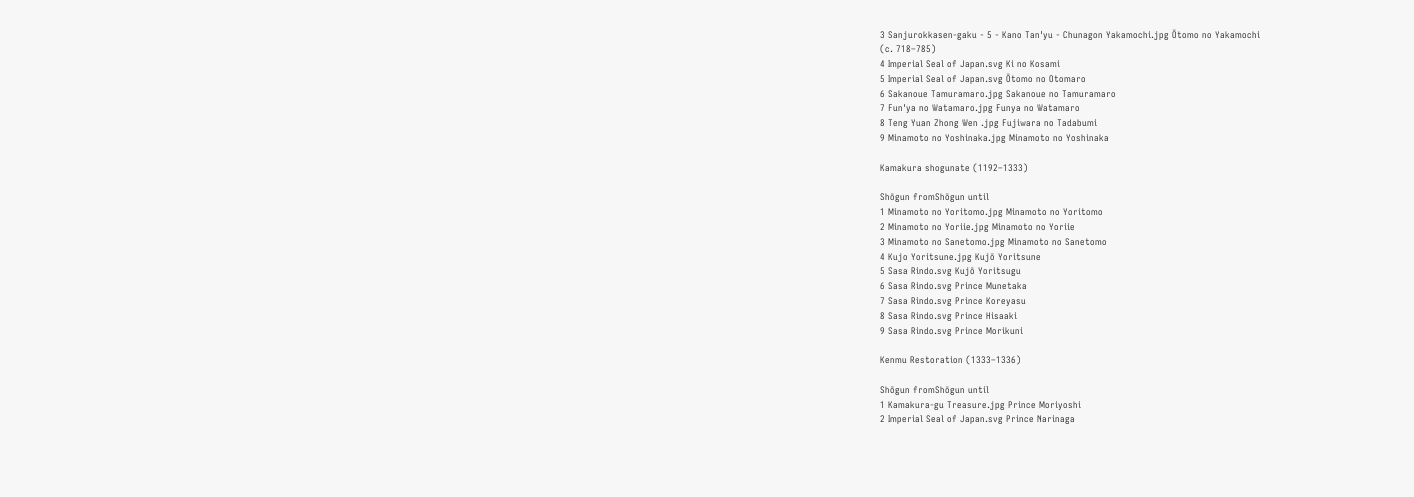3 Sanjurokkasen-gaku - 5 - Kano Tan'yu - Chunagon Yakamochi.jpg Ōtomo no Yakamochi
(c. 718–785)
4 Imperial Seal of Japan.svg Ki no Kosami
5 Imperial Seal of Japan.svg Ōtomo no Otomaro
6 Sakanoue Tamuramaro.jpg Sakanoue no Tamuramaro
7 Fun'ya no Watamaro.jpg Funya no Watamaro
8 Teng Yuan Zhong Wen .jpg Fujiwara no Tadabumi
9 Minamoto no Yoshinaka.jpg Minamoto no Yoshinaka

Kamakura shogunate (1192–1333)

Shōgun fromShōgun until
1 Minamoto no Yoritomo.jpg Minamoto no Yoritomo
2 Minamoto no Yoriie.jpg Minamoto no Yoriie
3 Minamoto no Sanetomo.jpg Minamoto no Sanetomo
4 Kujo Yoritsune.jpg Kujō Yoritsune
5 Sasa Rindo.svg Kujō Yoritsugu
6 Sasa Rindo.svg Prince Munetaka
7 Sasa Rindo.svg Prince Koreyasu
8 Sasa Rindo.svg Prince Hisaaki
9 Sasa Rindo.svg Prince Morikuni

Kenmu Restoration (1333–1336)

Shōgun fromShōgun until
1 Kamakura-gu Treasure.jpg Prince Moriyoshi
2 Imperial Seal of Japan.svg Prince Narinaga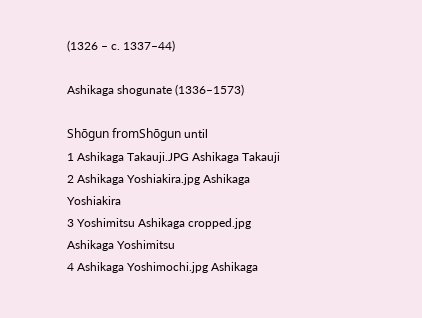(1326 – c. 1337–44)

Ashikaga shogunate (1336–1573)

Shōgun fromShōgun until
1 Ashikaga Takauji.JPG Ashikaga Takauji
2 Ashikaga Yoshiakira.jpg Ashikaga Yoshiakira
3 Yoshimitsu Ashikaga cropped.jpg Ashikaga Yoshimitsu
4 Ashikaga Yoshimochi.jpg Ashikaga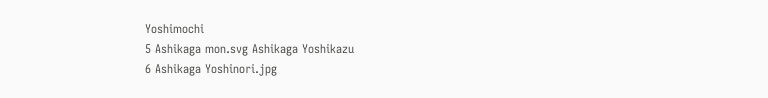Yoshimochi
5 Ashikaga mon.svg Ashikaga Yoshikazu
6 Ashikaga Yoshinori.jpg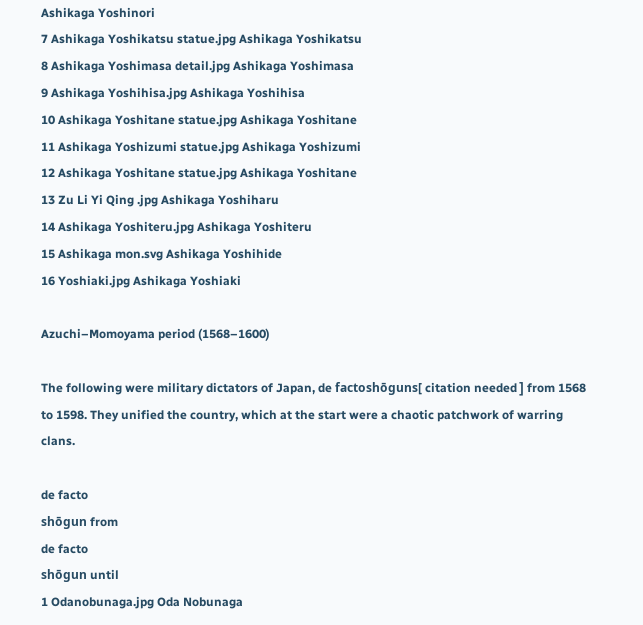Ashikaga Yoshinori
7 Ashikaga Yoshikatsu statue.jpg Ashikaga Yoshikatsu
8 Ashikaga Yoshimasa detail.jpg Ashikaga Yoshimasa
9 Ashikaga Yoshihisa.jpg Ashikaga Yoshihisa
10 Ashikaga Yoshitane statue.jpg Ashikaga Yoshitane
11 Ashikaga Yoshizumi statue.jpg Ashikaga Yoshizumi
12 Ashikaga Yoshitane statue.jpg Ashikaga Yoshitane
13 Zu Li Yi Qing .jpg Ashikaga Yoshiharu
14 Ashikaga Yoshiteru.jpg Ashikaga Yoshiteru
15 Ashikaga mon.svg Ashikaga Yoshihide
16 Yoshiaki.jpg Ashikaga Yoshiaki

Azuchi–Momoyama period (1568–1600)

The following were military dictators of Japan, de factoshōguns[ citation needed ] from 1568 to 1598. They unified the country, which at the start were a chaotic patchwork of warring clans.

de facto
shōgun from
de facto
shōgun until
1 Odanobunaga.jpg Oda Nobunaga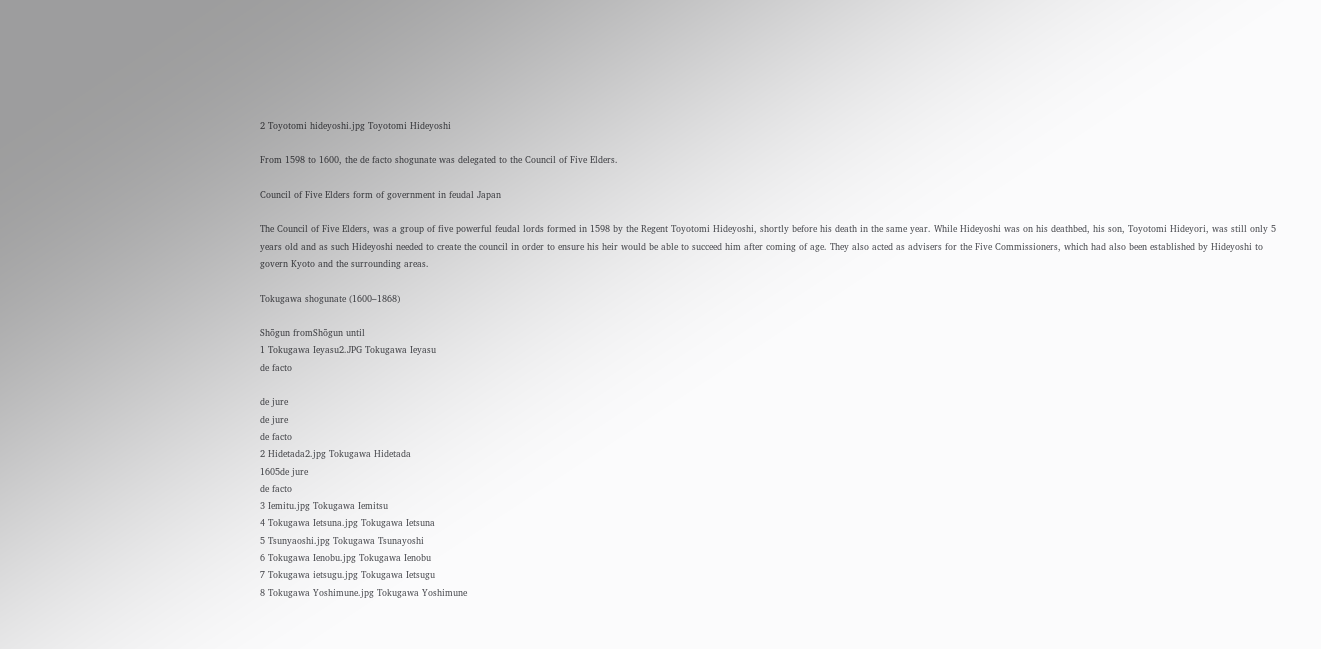2 Toyotomi hideyoshi.jpg Toyotomi Hideyoshi

From 1598 to 1600, the de facto shogunate was delegated to the Council of Five Elders.

Council of Five Elders form of government in feudal Japan

The Council of Five Elders, was a group of five powerful feudal lords formed in 1598 by the Regent Toyotomi Hideyoshi, shortly before his death in the same year. While Hideyoshi was on his deathbed, his son, Toyotomi Hideyori, was still only 5 years old and as such Hideyoshi needed to create the council in order to ensure his heir would be able to succeed him after coming of age. They also acted as advisers for the Five Commissioners, which had also been established by Hideyoshi to govern Kyoto and the surrounding areas.

Tokugawa shogunate (1600–1868)

Shōgun fromShōgun until
1 Tokugawa Ieyasu2.JPG Tokugawa Ieyasu
de facto

de jure
de jure
de facto
2 Hidetada2.jpg Tokugawa Hidetada
1605de jure
de facto
3 Iemitu.jpg Tokugawa Iemitsu
4 Tokugawa Ietsuna.jpg Tokugawa Ietsuna
5 Tsunyaoshi.jpg Tokugawa Tsunayoshi
6 Tokugawa Ienobu.jpg Tokugawa Ienobu
7 Tokugawa ietsugu.jpg Tokugawa Ietsugu
8 Tokugawa Yoshimune.jpg Tokugawa Yoshimune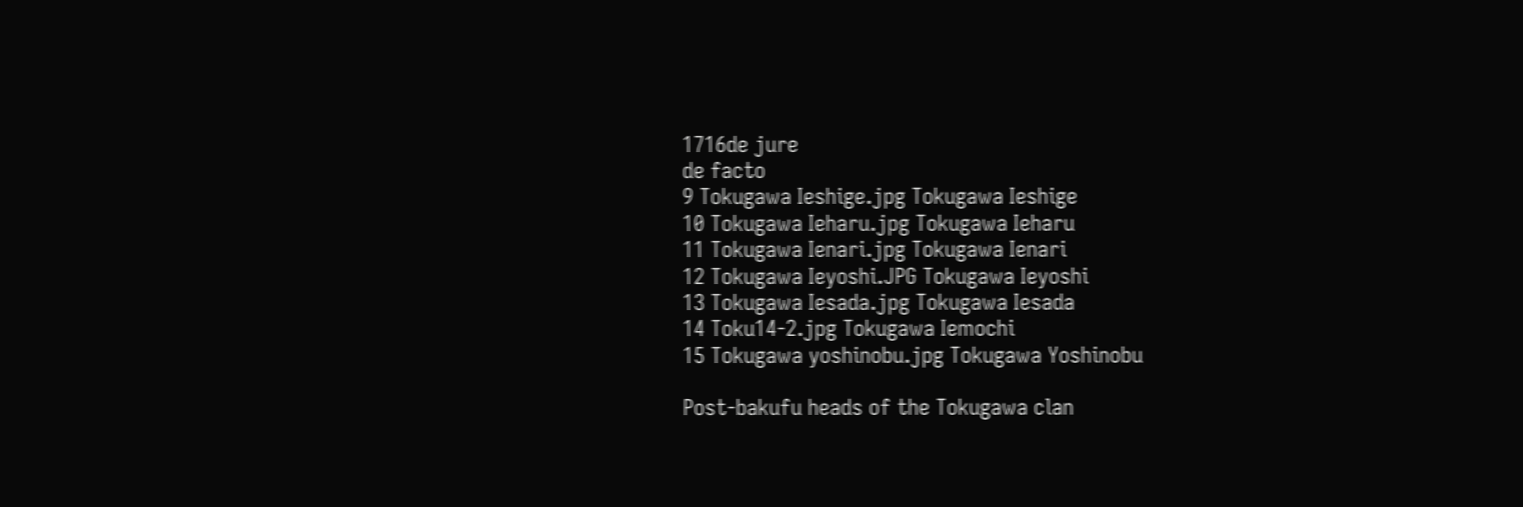1716de jure
de facto
9 Tokugawa Ieshige.jpg Tokugawa Ieshige
10 Tokugawa Ieharu.jpg Tokugawa Ieharu
11 Tokugawa Ienari.jpg Tokugawa Ienari
12 Tokugawa Ieyoshi.JPG Tokugawa Ieyoshi
13 Tokugawa Iesada.jpg Tokugawa Iesada
14 Toku14-2.jpg Tokugawa Iemochi
15 Tokugawa yoshinobu.jpg Tokugawa Yoshinobu

Post-bakufu heads of the Tokugawa clan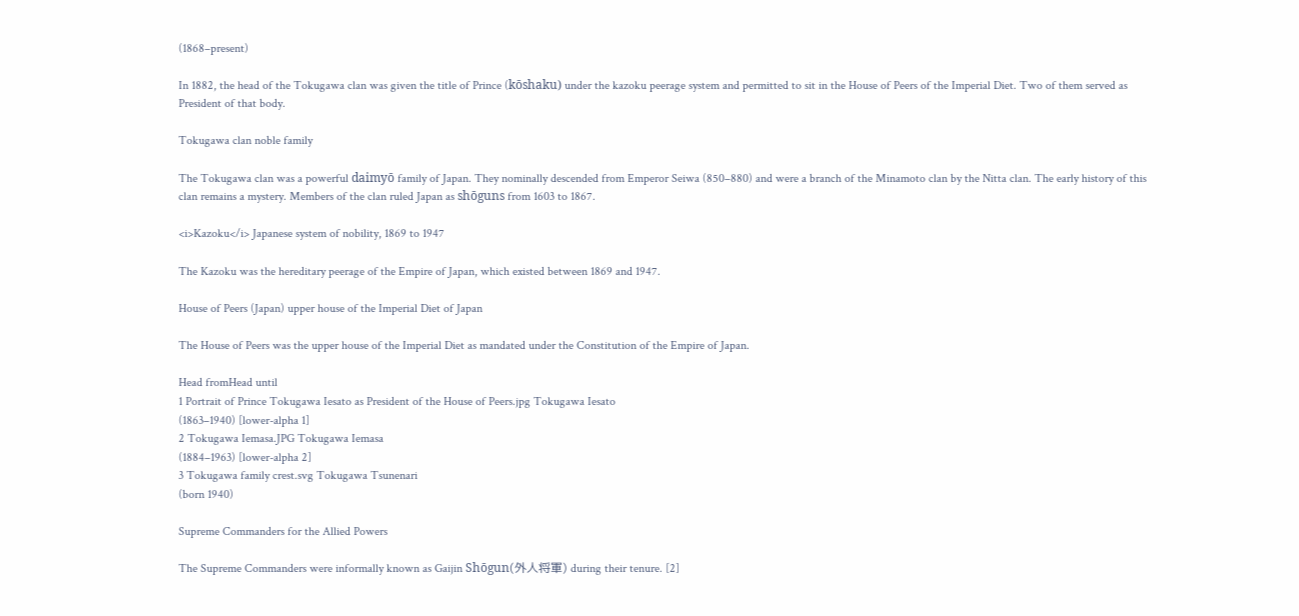(1868–present)

In 1882, the head of the Tokugawa clan was given the title of Prince (kōshaku) under the kazoku peerage system and permitted to sit in the House of Peers of the Imperial Diet. Two of them served as President of that body.

Tokugawa clan noble family

The Tokugawa clan was a powerful daimyō family of Japan. They nominally descended from Emperor Seiwa (850–880) and were a branch of the Minamoto clan by the Nitta clan. The early history of this clan remains a mystery. Members of the clan ruled Japan as shōguns from 1603 to 1867.

<i>Kazoku</i> Japanese system of nobility, 1869 to 1947

The Kazoku was the hereditary peerage of the Empire of Japan, which existed between 1869 and 1947.

House of Peers (Japan) upper house of the Imperial Diet of Japan

The House of Peers was the upper house of the Imperial Diet as mandated under the Constitution of the Empire of Japan.

Head fromHead until
1 Portrait of Prince Tokugawa Iesato as President of the House of Peers.jpg Tokugawa Iesato
(1863–1940) [lower-alpha 1]
2 Tokugawa Iemasa.JPG Tokugawa Iemasa
(1884–1963) [lower-alpha 2]
3 Tokugawa family crest.svg Tokugawa Tsunenari
(born 1940)

Supreme Commanders for the Allied Powers

The Supreme Commanders were informally known as Gaijin Shōgun(外人将軍) during their tenure. [2]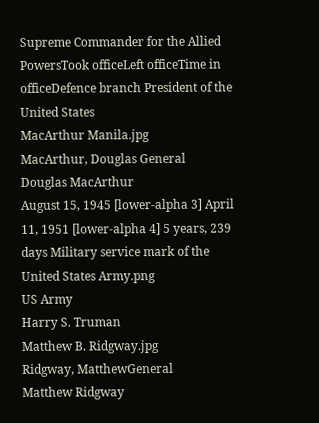Supreme Commander for the Allied PowersTook officeLeft officeTime in officeDefence branch President of the United States
MacArthur Manila.jpg
MacArthur, Douglas General
Douglas MacArthur
August 15, 1945 [lower-alpha 3] April 11, 1951 [lower-alpha 4] 5 years, 239 days Military service mark of the United States Army.png
US Army
Harry S. Truman
Matthew B. Ridgway.jpg
Ridgway, MatthewGeneral
Matthew Ridgway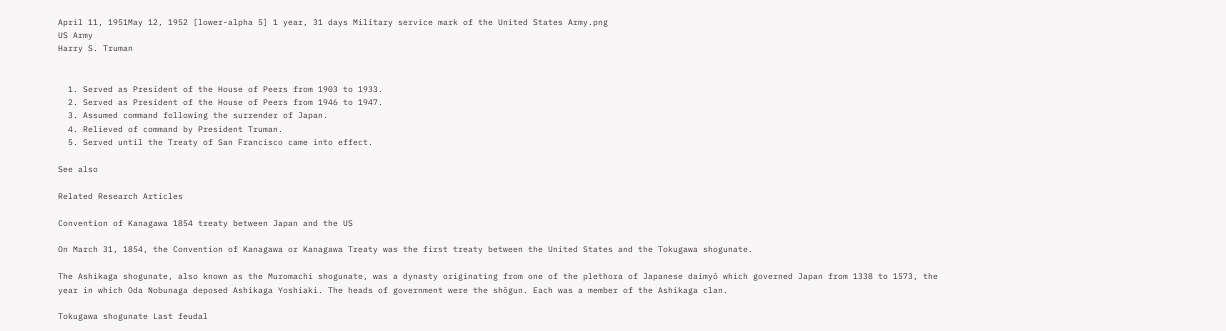April 11, 1951May 12, 1952 [lower-alpha 5] 1 year, 31 days Military service mark of the United States Army.png
US Army
Harry S. Truman


  1. Served as President of the House of Peers from 1903 to 1933.
  2. Served as President of the House of Peers from 1946 to 1947.
  3. Assumed command following the surrender of Japan.
  4. Relieved of command by President Truman.
  5. Served until the Treaty of San Francisco came into effect.

See also

Related Research Articles

Convention of Kanagawa 1854 treaty between Japan and the US

On March 31, 1854, the Convention of Kanagawa or Kanagawa Treaty was the first treaty between the United States and the Tokugawa shogunate.

The Ashikaga shogunate, also known as the Muromachi shogunate, was a dynasty originating from one of the plethora of Japanese daimyō which governed Japan from 1338 to 1573, the year in which Oda Nobunaga deposed Ashikaga Yoshiaki. The heads of government were the shōgun. Each was a member of the Ashikaga clan.

Tokugawa shogunate Last feudal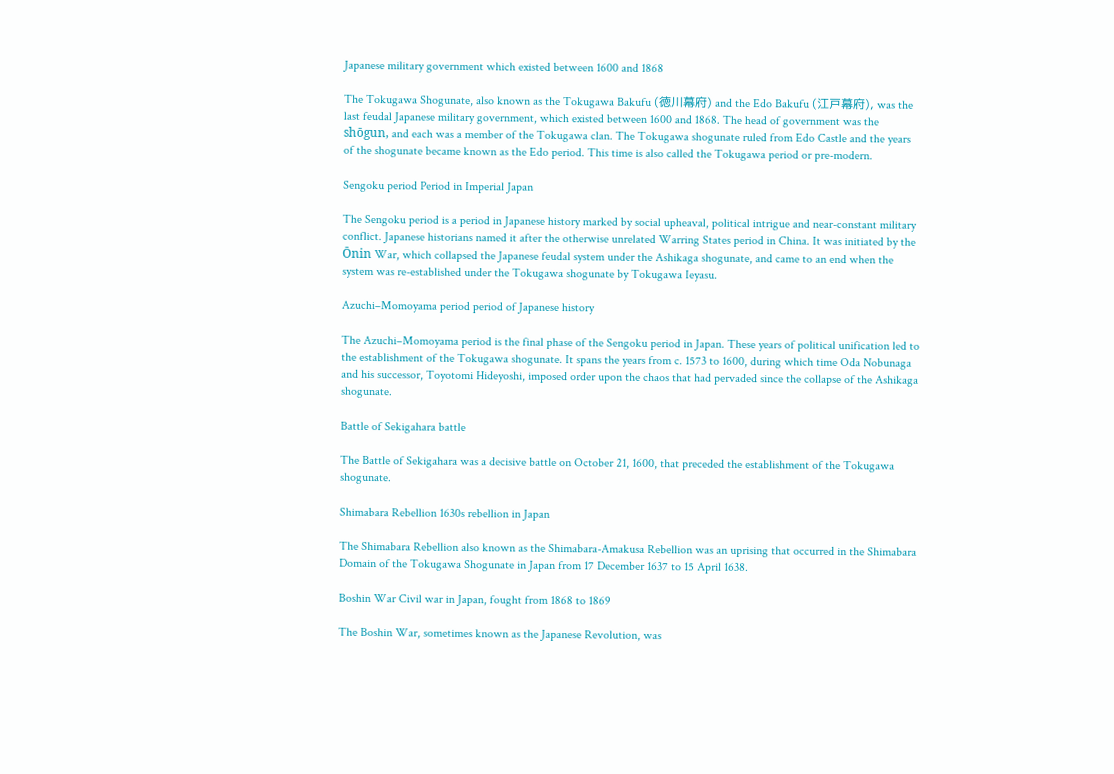Japanese military government which existed between 1600 and 1868

The Tokugawa Shogunate, also known as the Tokugawa Bakufu (徳川幕府) and the Edo Bakufu (江戸幕府), was the last feudal Japanese military government, which existed between 1600 and 1868. The head of government was the shōgun, and each was a member of the Tokugawa clan. The Tokugawa shogunate ruled from Edo Castle and the years of the shogunate became known as the Edo period. This time is also called the Tokugawa period or pre-modern.

Sengoku period Period in Imperial Japan

The Sengoku period is a period in Japanese history marked by social upheaval, political intrigue and near-constant military conflict. Japanese historians named it after the otherwise unrelated Warring States period in China. It was initiated by the Ōnin War, which collapsed the Japanese feudal system under the Ashikaga shogunate, and came to an end when the system was re-established under the Tokugawa shogunate by Tokugawa Ieyasu.

Azuchi–Momoyama period period of Japanese history

The Azuchi–Momoyama period is the final phase of the Sengoku period in Japan. These years of political unification led to the establishment of the Tokugawa shogunate. It spans the years from c. 1573 to 1600, during which time Oda Nobunaga and his successor, Toyotomi Hideyoshi, imposed order upon the chaos that had pervaded since the collapse of the Ashikaga shogunate.

Battle of Sekigahara battle

The Battle of Sekigahara was a decisive battle on October 21, 1600, that preceded the establishment of the Tokugawa shogunate.

Shimabara Rebellion 1630s rebellion in Japan

The Shimabara Rebellion also known as the Shimabara-Amakusa Rebellion was an uprising that occurred in the Shimabara Domain of the Tokugawa Shogunate in Japan from 17 December 1637 to 15 April 1638.

Boshin War Civil war in Japan, fought from 1868 to 1869

The Boshin War, sometimes known as the Japanese Revolution, was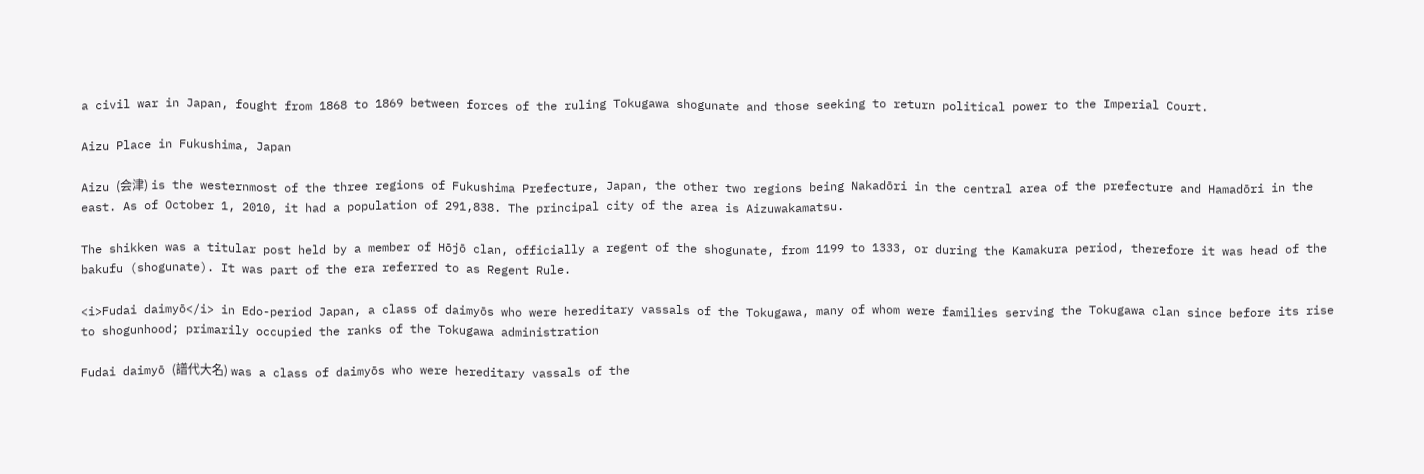a civil war in Japan, fought from 1868 to 1869 between forces of the ruling Tokugawa shogunate and those seeking to return political power to the Imperial Court.

Aizu Place in Fukushima, Japan

Aizu (会津) is the westernmost of the three regions of Fukushima Prefecture, Japan, the other two regions being Nakadōri in the central area of the prefecture and Hamadōri in the east. As of October 1, 2010, it had a population of 291,838. The principal city of the area is Aizuwakamatsu.

The shikken was a titular post held by a member of Hōjō clan, officially a regent of the shogunate, from 1199 to 1333, or during the Kamakura period, therefore it was head of the bakufu (shogunate). It was part of the era referred to as Regent Rule.

<i>Fudai daimyō</i> in Edo-period Japan, a class of daimyōs who were hereditary vassals of the Tokugawa, many of whom were families serving the Tokugawa clan since before its rise to shogunhood; primarily occupied the ranks of the Tokugawa administration

Fudai daimyō (譜代大名) was a class of daimyōs who were hereditary vassals of the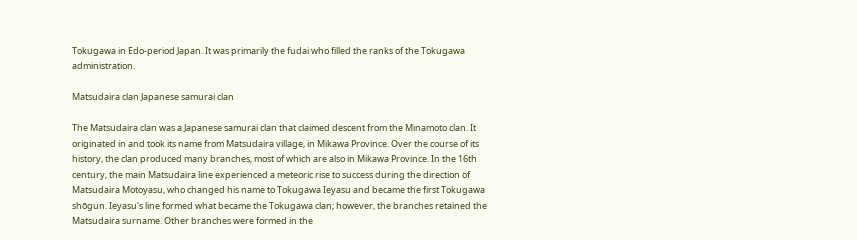Tokugawa in Edo-period Japan. It was primarily the fudai who filled the ranks of the Tokugawa administration.

Matsudaira clan Japanese samurai clan

The Matsudaira clan was a Japanese samurai clan that claimed descent from the Minamoto clan. It originated in and took its name from Matsudaira village, in Mikawa Province. Over the course of its history, the clan produced many branches, most of which are also in Mikawa Province. In the 16th century, the main Matsudaira line experienced a meteoric rise to success during the direction of Matsudaira Motoyasu, who changed his name to Tokugawa Ieyasu and became the first Tokugawa shōgun. Ieyasu's line formed what became the Tokugawa clan; however, the branches retained the Matsudaira surname. Other branches were formed in the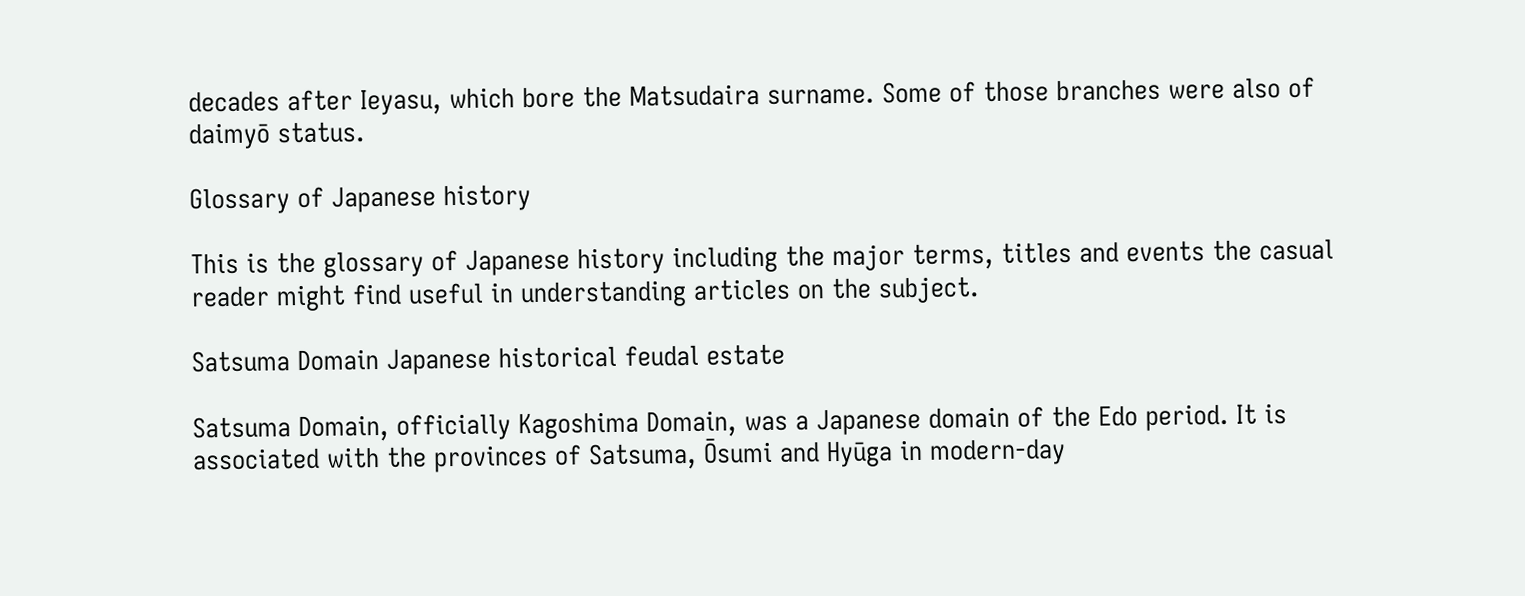decades after Ieyasu, which bore the Matsudaira surname. Some of those branches were also of daimyō status.

Glossary of Japanese history

This is the glossary of Japanese history including the major terms, titles and events the casual reader might find useful in understanding articles on the subject.

Satsuma Domain Japanese historical feudal estate

Satsuma Domain, officially Kagoshima Domain, was a Japanese domain of the Edo period. It is associated with the provinces of Satsuma, Ōsumi and Hyūga in modern-day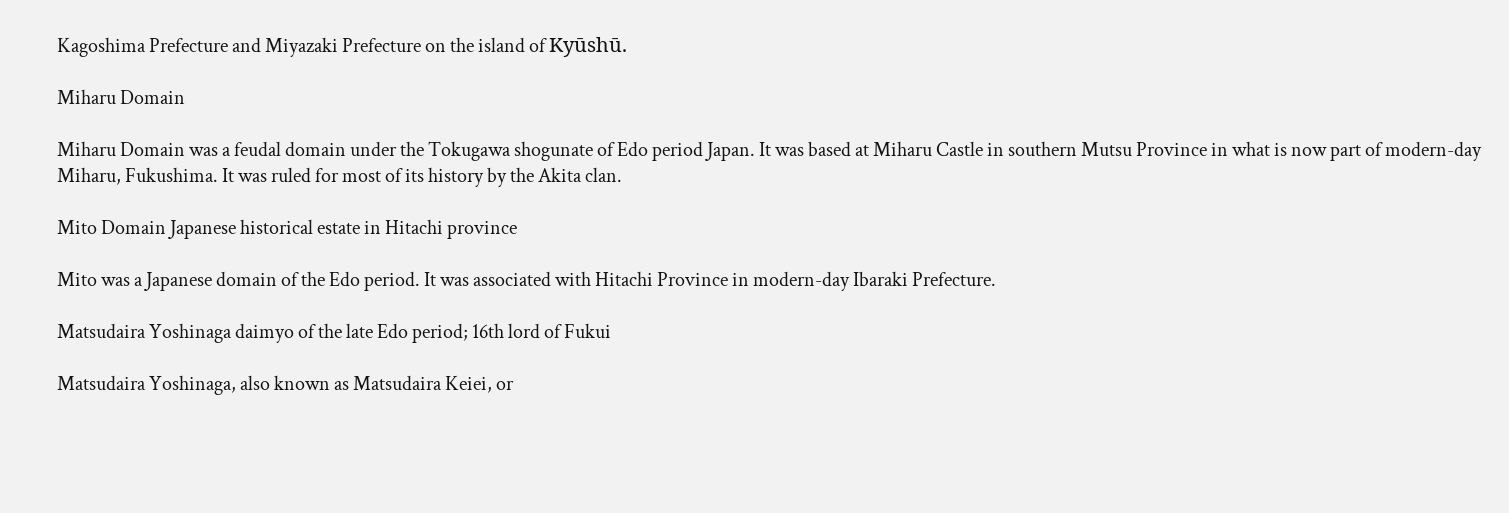Kagoshima Prefecture and Miyazaki Prefecture on the island of Kyūshū.

Miharu Domain

Miharu Domain was a feudal domain under the Tokugawa shogunate of Edo period Japan. It was based at Miharu Castle in southern Mutsu Province in what is now part of modern-day Miharu, Fukushima. It was ruled for most of its history by the Akita clan.

Mito Domain Japanese historical estate in Hitachi province

Mito was a Japanese domain of the Edo period. It was associated with Hitachi Province in modern-day Ibaraki Prefecture.

Matsudaira Yoshinaga daimyo of the late Edo period; 16th lord of Fukui

Matsudaira Yoshinaga, also known as Matsudaira Keiei, or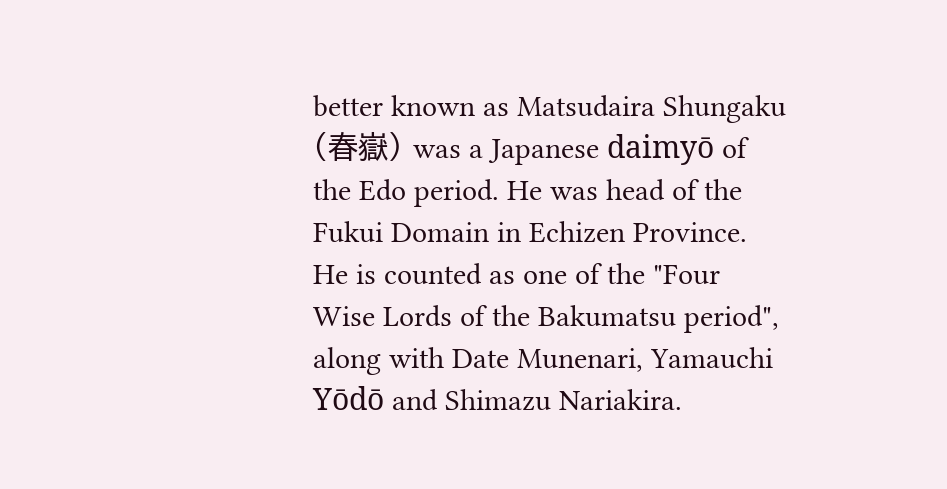better known as Matsudaira Shungaku (春嶽) was a Japanese daimyō of the Edo period. He was head of the Fukui Domain in Echizen Province. He is counted as one of the "Four Wise Lords of the Bakumatsu period", along with Date Munenari, Yamauchi Yōdō and Shimazu Nariakira.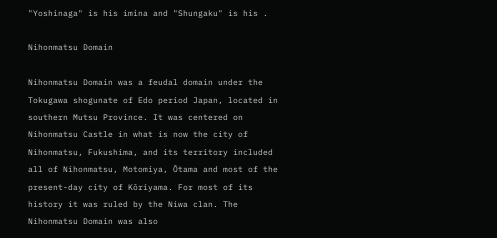"Yoshinaga" is his imina and "Shungaku" is his .

Nihonmatsu Domain

Nihonmatsu Domain was a feudal domain under the Tokugawa shogunate of Edo period Japan, located in southern Mutsu Province. It was centered on Nihonmatsu Castle in what is now the city of Nihonmatsu, Fukushima, and its territory included all of Nihonmatsu, Motomiya, Ōtama and most of the present-day city of Kōriyama. For most of its history it was ruled by the Niwa clan. The Nihonmatsu Domain was also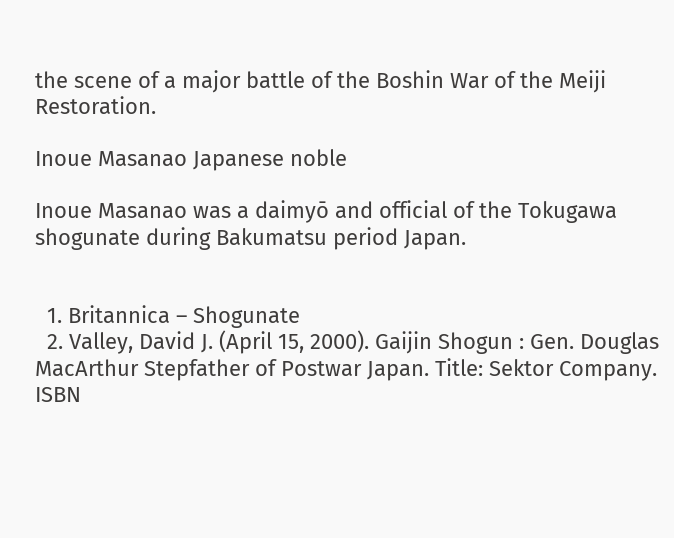the scene of a major battle of the Boshin War of the Meiji Restoration.

Inoue Masanao Japanese noble

Inoue Masanao was a daimyō and official of the Tokugawa shogunate during Bakumatsu period Japan.


  1. Britannica – Shogunate
  2. Valley, David J. (April 15, 2000). Gaijin Shogun : Gen. Douglas MacArthur Stepfather of Postwar Japan. Title: Sektor Company. ISBN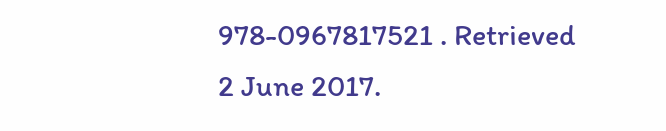978-0967817521 . Retrieved 2 June 2017.